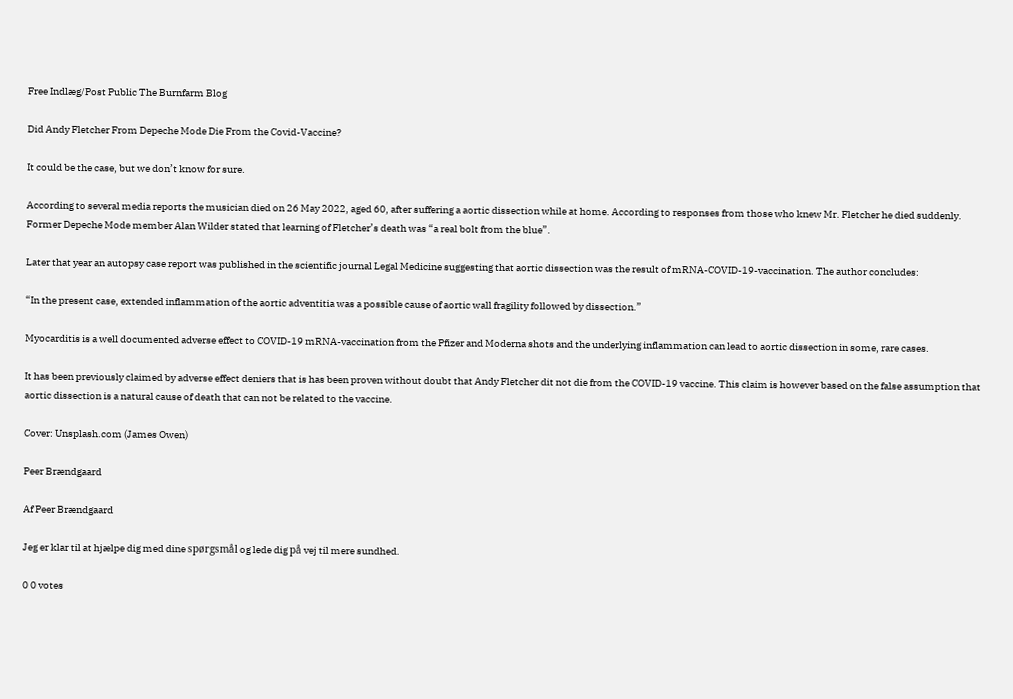Free Indlæg/Post Public The Burnfarm Blog

Did Andy Fletcher From Depeche Mode Die From the Covid-Vaccine?

It could be the case, but we don’t know for sure.

According to several media reports the musician died on 26 May 2022, aged 60, after suffering a aortic dissection while at home. According to responses from those who knew Mr. Fletcher he died suddenly. Former Depeche Mode member Alan Wilder stated that learning of Fletcher’s death was “a real bolt from the blue”.

Later that year an autopsy case report was published in the scientific journal Legal Medicine suggesting that aortic dissection was the result of mRNA-COVID-19-vaccination. The author concludes:

“In the present case, extended inflammation of the aortic adventitia was a possible cause of aortic wall fragility followed by dissection.”

Myocarditis is a well documented adverse effect to COVID-19 mRNA-vaccination from the Pfizer and Moderna shots and the underlying inflammation can lead to aortic dissection in some, rare cases.

It has been previously claimed by adverse effect deniers that is has been proven without doubt that Andy Fletcher dit not die from the COVID-19 vaccine. This claim is however based on the false assumption that aortic dissection is a natural cause of death that can not be related to the vaccine.

Cover: Unsplash.com (James Owen)

Peer Brændgaard

Af Peer Brændgaard

Jeg er klar til at hjælpe dig med dine spørgsmål og lede dig på vej til mere sundhed.

0 0 votes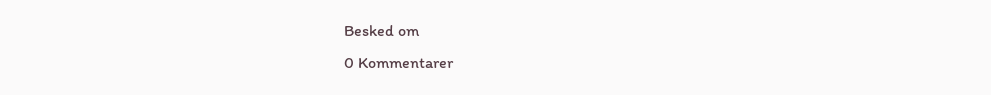Besked om
0 Kommentarer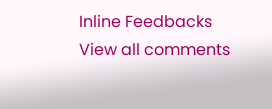Inline Feedbacks
View all comments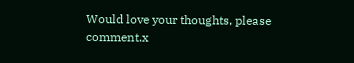Would love your thoughts, please comment.x